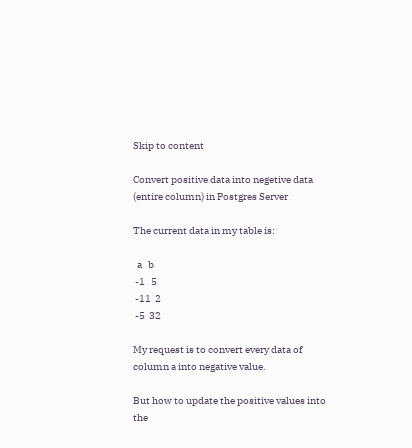Skip to content

Convert positive data into negetive data (entire column) in Postgres Server

The current data in my table is:

  a   b
 -1   5
 -11  2
 -5  32

My request is to convert every data of column a into negative value.

But how to update the positive values into the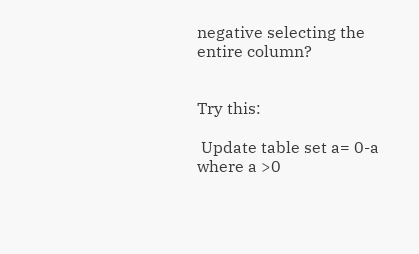negative selecting the entire column?


Try this:

 Update table set a= 0-a where a >0